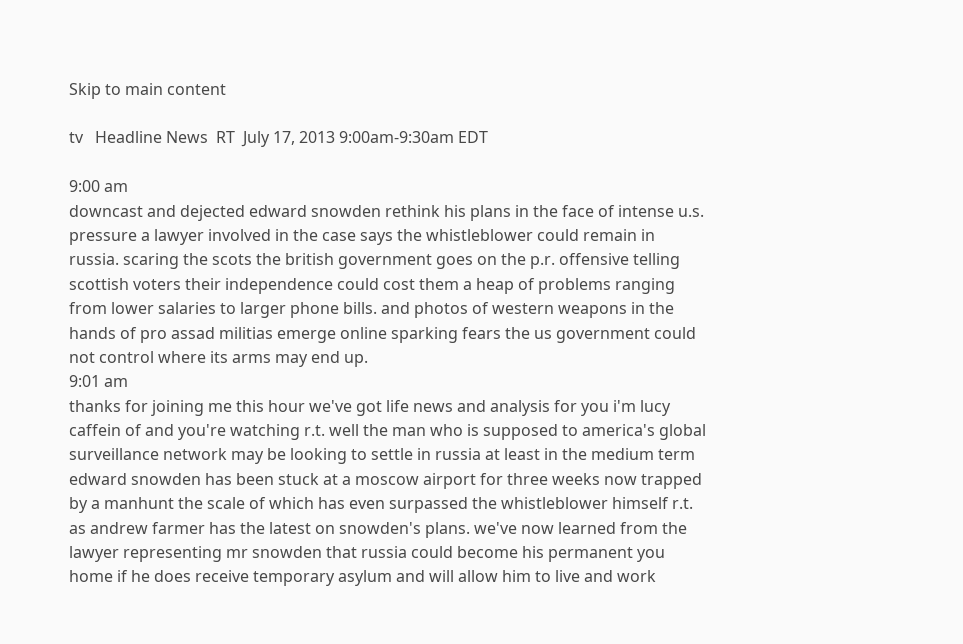Skip to main content

tv   Headline News  RT  July 17, 2013 9:00am-9:30am EDT

9:00 am
downcast and dejected edward snowden rethink his plans in the face of intense u.s. pressure a lawyer involved in the case says the whistleblower could remain in russia. scaring the scots the british government goes on the p.r. offensive telling scottish voters their independence could cost them a heap of problems ranging from lower salaries to larger phone bills. and photos of western weapons in the hands of pro assad militias emerge online sparking fears the us government could not control where its arms may end up.
9:01 am
thanks for joining me this hour we've got life news and analysis for you i'm lucy caffein of and you're watching r.t. well the man who is supposed to america's global surveillance network may be looking to settle in russia at least in the medium term edward snowden has been stuck at a moscow airport for three weeks now trapped by a manhunt the scale of which has even surpassed the whistleblower himself r.t. as andrew farmer has the latest on snowden's plans. we've now learned from the lawyer representing mr snowden that russia could become his permanent you home if he does receive temporary asylum and will allow him to live and work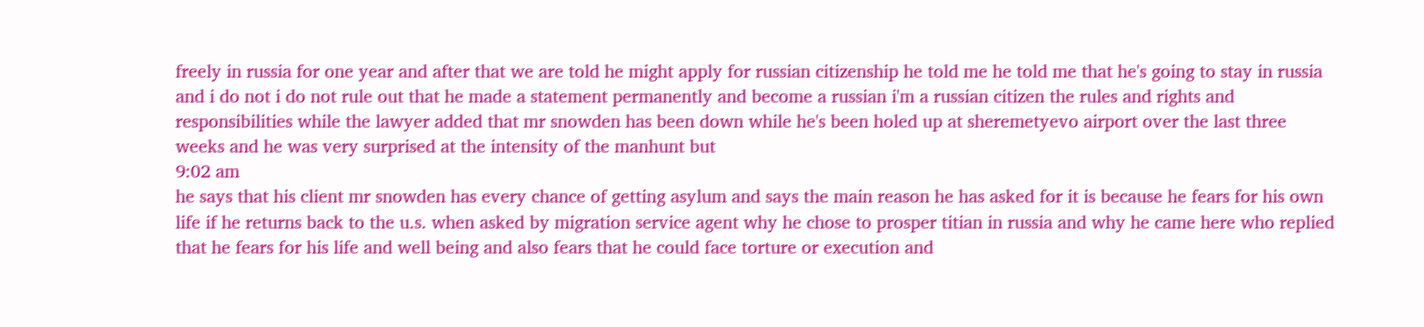freely in russia for one year and after that we are told he might apply for russian citizenship he told me he told me that he's going to stay in russia and i do not i do not rule out that he made a statement permanently and become a russian i'm a russian citizen the rules and rights and responsibilities while the lawyer added that mr snowden has been down while he's been holed up at sheremetyevo airport over the last three weeks and he was very surprised at the intensity of the manhunt but
9:02 am
he says that his client mr snowden has every chance of getting asylum and says the main reason he has asked for it is because he fears for his own life if he returns back to the u.s. when asked by migration service agent why he chose to prosper titian in russia and why he came here who replied that he fears for his life and well being and also fears that he could face torture or execution and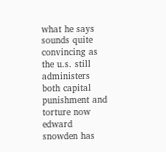what he says sounds quite convincing as the u.s. still administers both capital punishment and torture now edward snowden has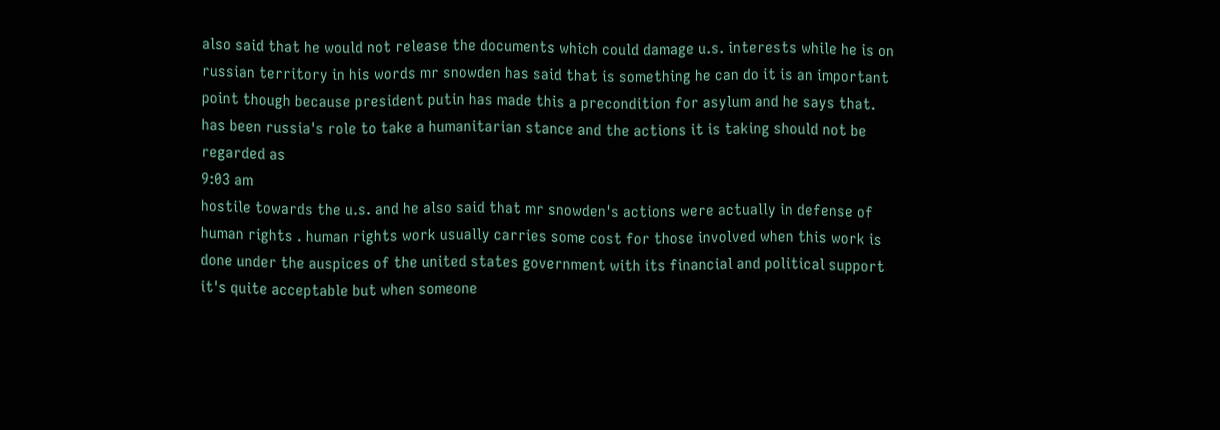also said that he would not release the documents which could damage u.s. interests while he is on russian territory in his words mr snowden has said that is something he can do it is an important point though because president putin has made this a precondition for asylum and he says that. has been russia's role to take a humanitarian stance and the actions it is taking should not be regarded as
9:03 am
hostile towards the u.s. and he also said that mr snowden's actions were actually in defense of human rights . human rights work usually carries some cost for those involved when this work is done under the auspices of the united states government with its financial and political support it's quite acceptable but when someone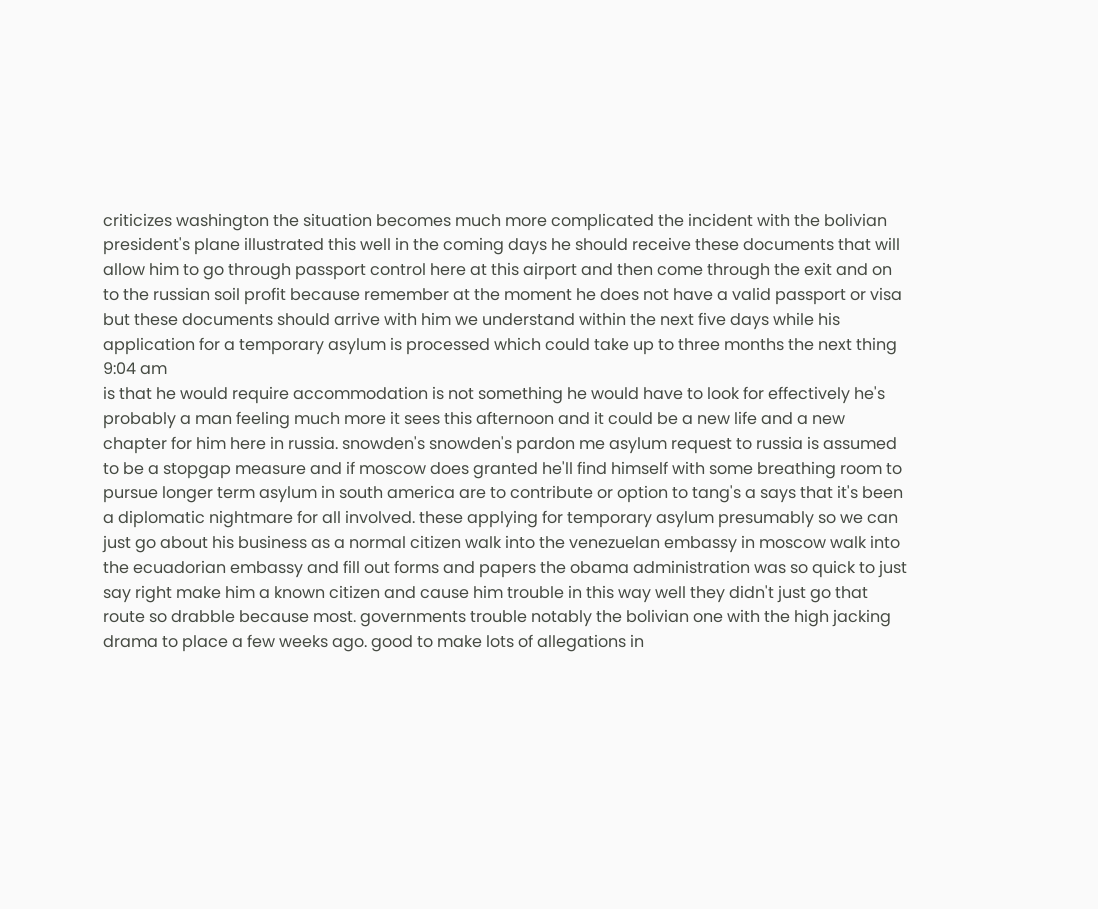criticizes washington the situation becomes much more complicated the incident with the bolivian president's plane illustrated this well in the coming days he should receive these documents that will allow him to go through passport control here at this airport and then come through the exit and on to the russian soil profit because remember at the moment he does not have a valid passport or visa but these documents should arrive with him we understand within the next five days while his application for a temporary asylum is processed which could take up to three months the next thing
9:04 am
is that he would require accommodation is not something he would have to look for effectively he's probably a man feeling much more it sees this afternoon and it could be a new life and a new chapter for him here in russia. snowden's snowden's pardon me asylum request to russia is assumed to be a stopgap measure and if moscow does granted he'll find himself with some breathing room to pursue longer term asylum in south america are to contribute or option to tang's a says that it's been a diplomatic nightmare for all involved. these applying for temporary asylum presumably so we can just go about his business as a normal citizen walk into the venezuelan embassy in moscow walk into the ecuadorian embassy and fill out forms and papers the obama administration was so quick to just say right make him a known citizen and cause him trouble in this way well they didn't just go that route so drabble because most. governments trouble notably the bolivian one with the high jacking drama to place a few weeks ago. good to make lots of allegations in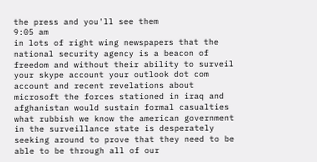the press and you'll see them
9:05 am
in lots of right wing newspapers that the national security agency is a beacon of freedom and without their ability to surveil your skype account your outlook dot com account and recent revelations about microsoft the forces stationed in iraq and afghanistan would sustain formal casualties what rubbish we know the american government in the surveillance state is desperately seeking around to prove that they need to be able to be through all of our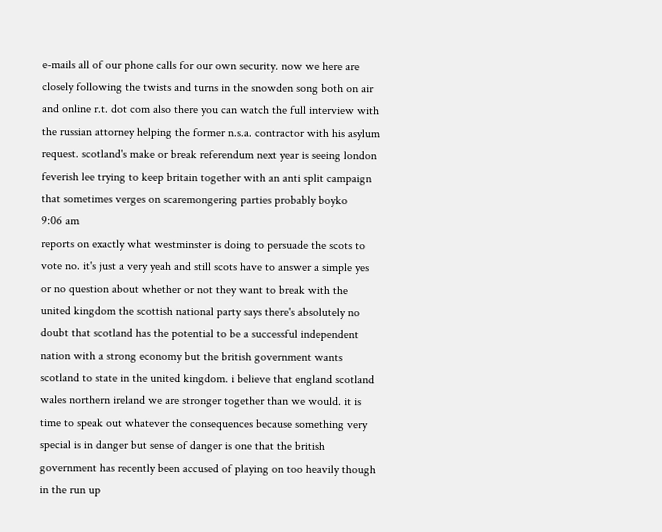e-mails all of our phone calls for our own security. now we here are closely following the twists and turns in the snowden song both on air and online r.t. dot com also there you can watch the full interview with the russian attorney helping the former n.s.a. contractor with his asylum request. scotland's make or break referendum next year is seeing london feverish lee trying to keep britain together with an anti split campaign that sometimes verges on scaremongering parties probably boyko
9:06 am
reports on exactly what westminster is doing to persuade the scots to vote no. it's just a very yeah and still scots have to answer a simple yes or no question about whether or not they want to break with the united kingdom the scottish national party says there's absolutely no doubt that scotland has the potential to be a successful independent nation with a strong economy but the british government wants scotland to state in the united kingdom. i believe that england scotland wales northern ireland we are stronger together than we would. it is time to speak out whatever the consequences because something very special is in danger but sense of danger is one that the british government has recently been accused of playing on too heavily though in the run up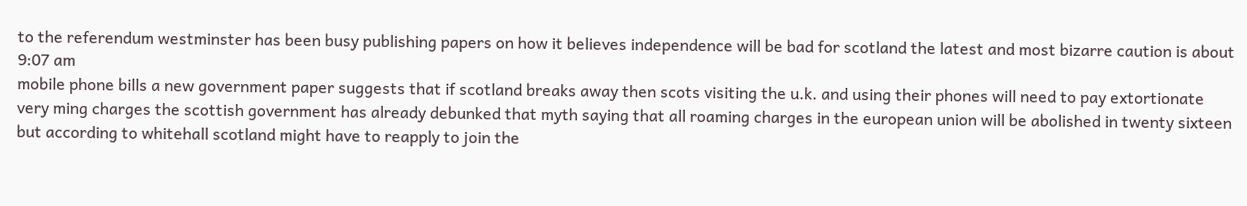to the referendum westminster has been busy publishing papers on how it believes independence will be bad for scotland the latest and most bizarre caution is about
9:07 am
mobile phone bills a new government paper suggests that if scotland breaks away then scots visiting the u.k. and using their phones will need to pay extortionate very ming charges the scottish government has already debunked that myth saying that all roaming charges in the european union will be abolished in twenty sixteen but according to whitehall scotland might have to reapply to join the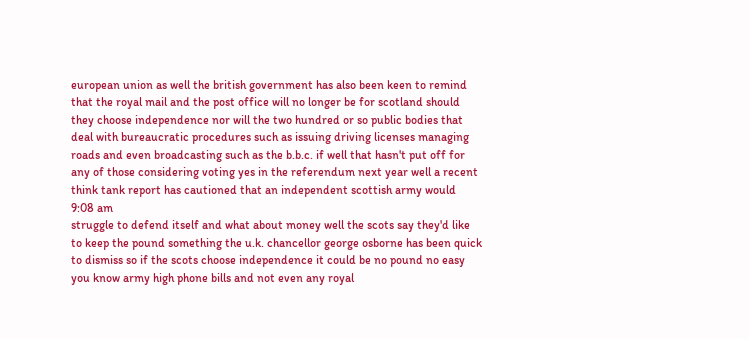european union as well the british government has also been keen to remind that the royal mail and the post office will no longer be for scotland should they choose independence nor will the two hundred or so public bodies that deal with bureaucratic procedures such as issuing driving licenses managing roads and even broadcasting such as the b.b.c. if well that hasn't put off for any of those considering voting yes in the referendum next year well a recent think tank report has cautioned that an independent scottish army would
9:08 am
struggle to defend itself and what about money well the scots say they'd like to keep the pound something the u.k. chancellor george osborne has been quick to dismiss so if the scots choose independence it could be no pound no easy you know army high phone bills and not even any royal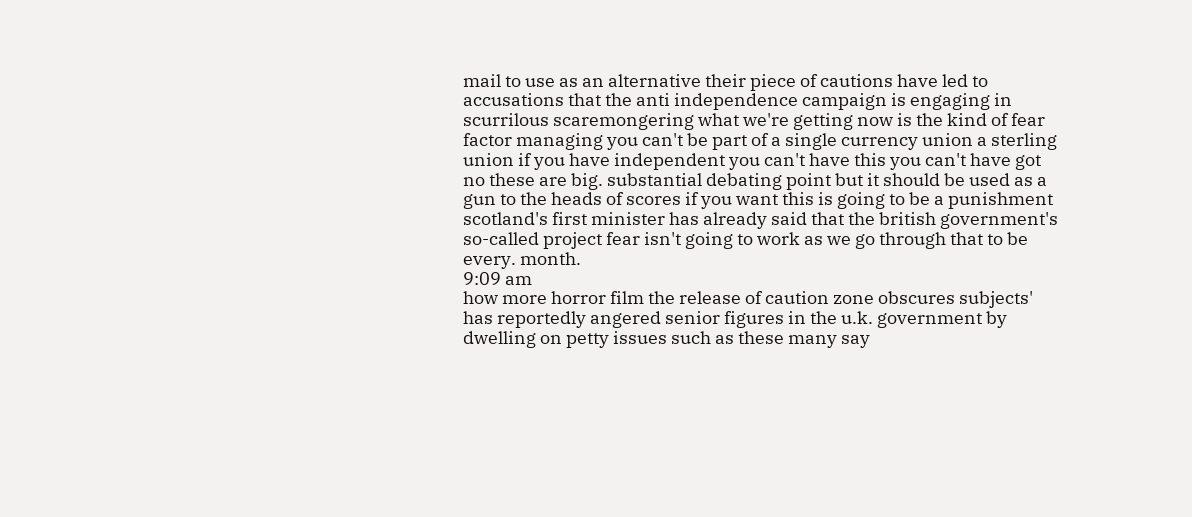mail to use as an alternative their piece of cautions have led to accusations that the anti independence campaign is engaging in scurrilous scaremongering what we're getting now is the kind of fear factor managing you can't be part of a single currency union a sterling union if you have independent you can't have this you can't have got no these are big. substantial debating point but it should be used as a gun to the heads of scores if you want this is going to be a punishment scotland's first minister has already said that the british government's so-called project fear isn't going to work as we go through that to be every. month.
9:09 am
how more horror film the release of caution zone obscures subjects' has reportedly angered senior figures in the u.k. government by dwelling on petty issues such as these many say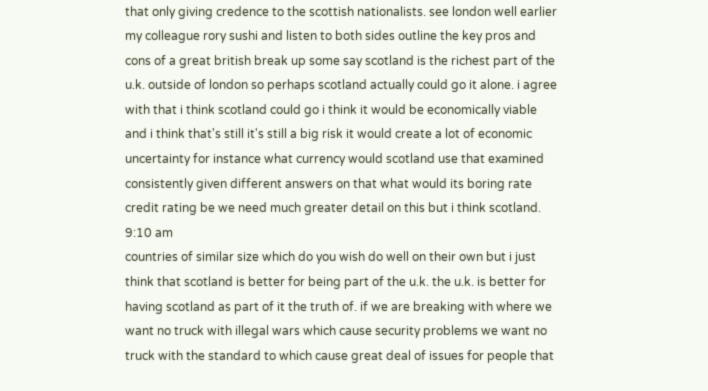that only giving credence to the scottish nationalists. see london well earlier my colleague rory sushi and listen to both sides outline the key pros and cons of a great british break up some say scotland is the richest part of the u.k. outside of london so perhaps scotland actually could go it alone. i agree with that i think scotland could go i think it would be economically viable and i think that's still it's still a big risk it would create a lot of economic uncertainty for instance what currency would scotland use that examined consistently given different answers on that what would its boring rate credit rating be we need much greater detail on this but i think scotland.
9:10 am
countries of similar size which do you wish do well on their own but i just think that scotland is better for being part of the u.k. the u.k. is better for having scotland as part of it the truth of. if we are breaking with where we want no truck with illegal wars which cause security problems we want no truck with the standard to which cause great deal of issues for people that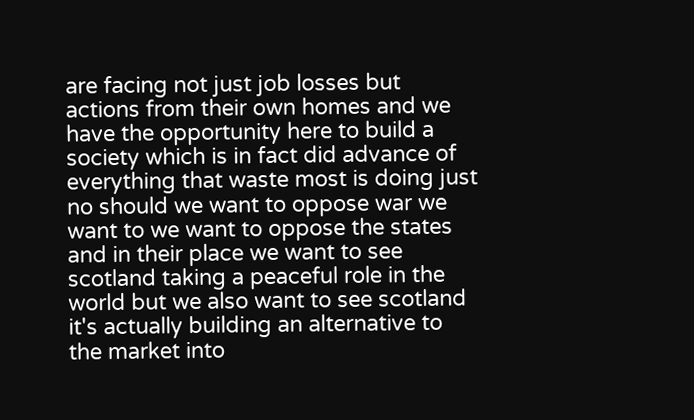are facing not just job losses but actions from their own homes and we have the opportunity here to build a society which is in fact did advance of everything that waste most is doing just no should we want to oppose war we want to we want to oppose the states and in their place we want to see scotland taking a peaceful role in the world but we also want to see scotland it's actually building an alternative to the market into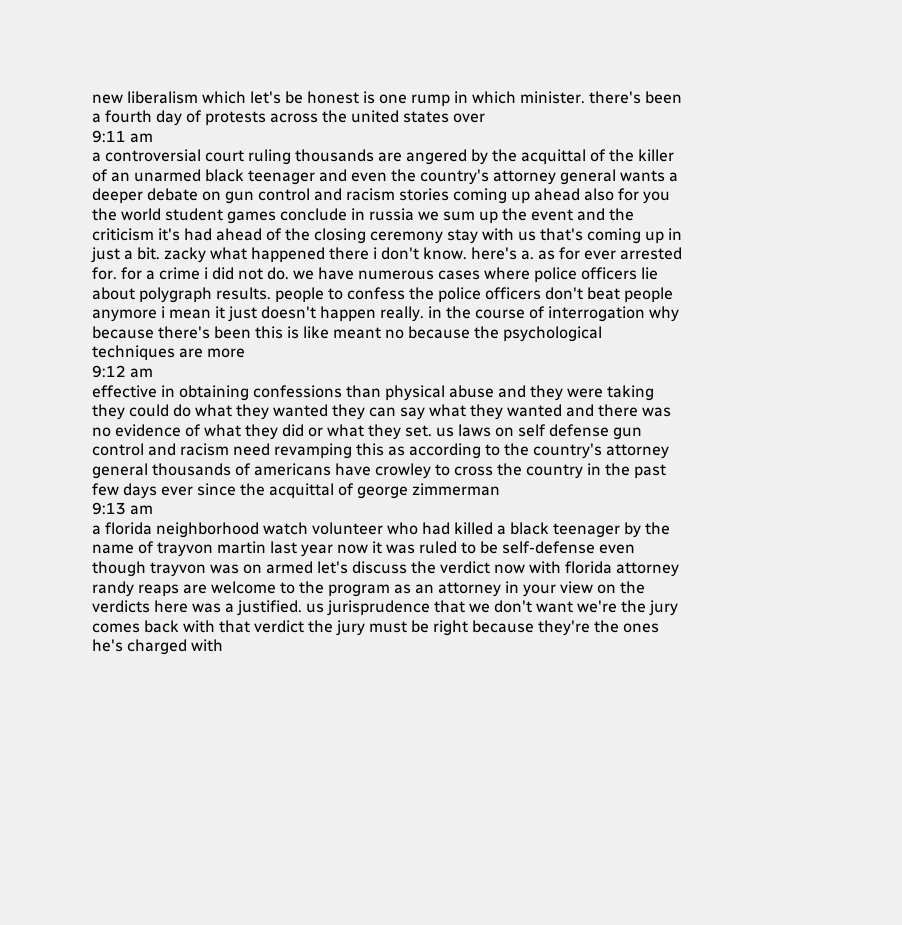new liberalism which let's be honest is one rump in which minister. there's been a fourth day of protests across the united states over
9:11 am
a controversial court ruling thousands are angered by the acquittal of the killer of an unarmed black teenager and even the country's attorney general wants a deeper debate on gun control and racism stories coming up ahead also for you the world student games conclude in russia we sum up the event and the criticism it's had ahead of the closing ceremony stay with us that's coming up in just a bit. zacky what happened there i don't know. here's a. as for ever arrested for. for a crime i did not do. we have numerous cases where police officers lie about polygraph results. people to confess the police officers don't beat people anymore i mean it just doesn't happen really. in the course of interrogation why because there's been this is like meant no because the psychological techniques are more
9:12 am
effective in obtaining confessions than physical abuse and they were taking they could do what they wanted they can say what they wanted and there was no evidence of what they did or what they set. us laws on self defense gun control and racism need revamping this as according to the country's attorney general thousands of americans have crowley to cross the country in the past few days ever since the acquittal of george zimmerman
9:13 am
a florida neighborhood watch volunteer who had killed a black teenager by the name of trayvon martin last year now it was ruled to be self-defense even though trayvon was on armed let's discuss the verdict now with florida attorney randy reaps are welcome to the program as an attorney in your view on the verdicts here was a justified. us jurisprudence that we don't want we're the jury comes back with that verdict the jury must be right because they're the ones he's charged with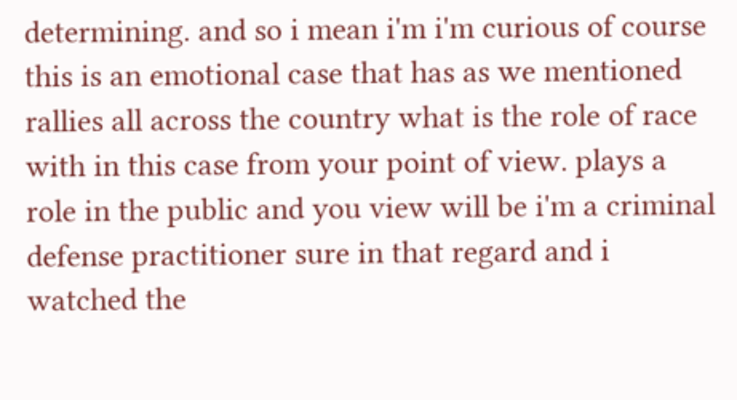determining. and so i mean i'm i'm curious of course this is an emotional case that has as we mentioned rallies all across the country what is the role of race with in this case from your point of view. plays a role in the public and you view will be i'm a criminal defense practitioner sure in that regard and i watched the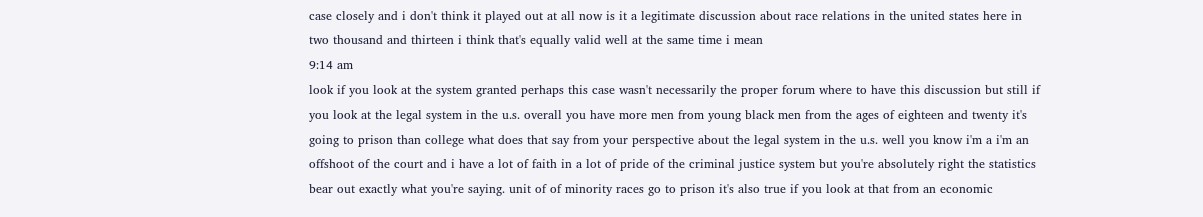case closely and i don't think it played out at all now is it a legitimate discussion about race relations in the united states here in two thousand and thirteen i think that's equally valid well at the same time i mean
9:14 am
look if you look at the system granted perhaps this case wasn't necessarily the proper forum where to have this discussion but still if you look at the legal system in the u.s. overall you have more men from young black men from the ages of eighteen and twenty it's going to prison than college what does that say from your perspective about the legal system in the u.s. well you know i'm a i'm an offshoot of the court and i have a lot of faith in a lot of pride of the criminal justice system but you're absolutely right the statistics bear out exactly what you're saying. unit of of minority races go to prison it's also true if you look at that from an economic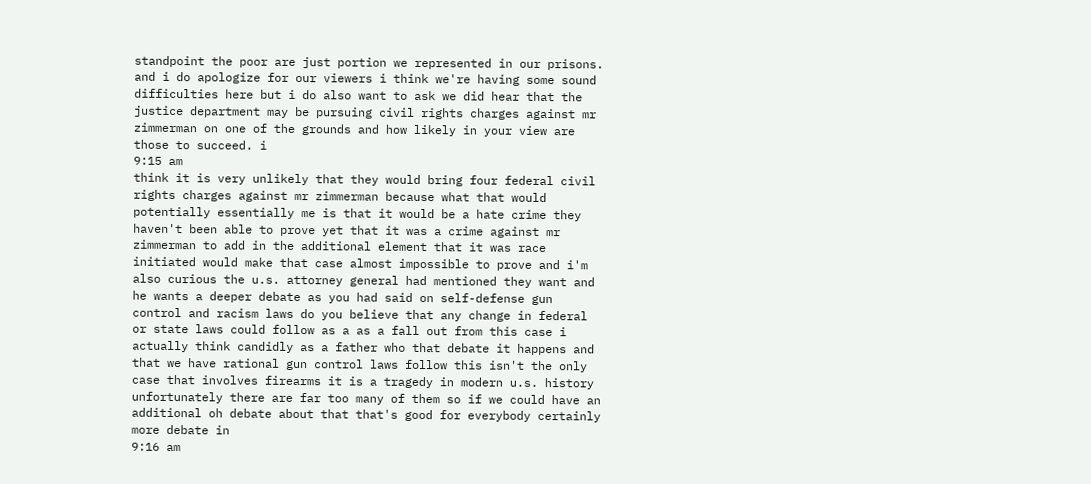standpoint the poor are just portion we represented in our prisons. and i do apologize for our viewers i think we're having some sound difficulties here but i do also want to ask we did hear that the justice department may be pursuing civil rights charges against mr zimmerman on one of the grounds and how likely in your view are those to succeed. i
9:15 am
think it is very unlikely that they would bring four federal civil rights charges against mr zimmerman because what that would potentially essentially me is that it would be a hate crime they haven't been able to prove yet that it was a crime against mr zimmerman to add in the additional element that it was race initiated would make that case almost impossible to prove and i'm also curious the u.s. attorney general had mentioned they want and he wants a deeper debate as you had said on self-defense gun control and racism laws do you believe that any change in federal or state laws could follow as a as a fall out from this case i actually think candidly as a father who that debate it happens and that we have rational gun control laws follow this isn't the only case that involves firearms it is a tragedy in modern u.s. history unfortunately there are far too many of them so if we could have an additional oh debate about that that's good for everybody certainly more debate in
9:16 am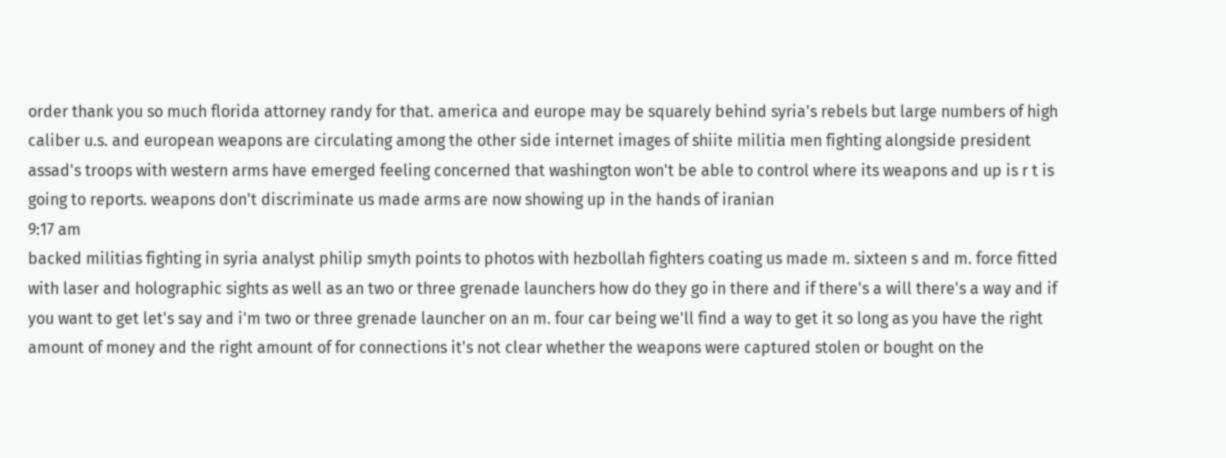order thank you so much florida attorney randy for that. america and europe may be squarely behind syria's rebels but large numbers of high caliber u.s. and european weapons are circulating among the other side internet images of shiite militia men fighting alongside president assad's troops with western arms have emerged feeling concerned that washington won't be able to control where its weapons and up is r t is going to reports. weapons don't discriminate us made arms are now showing up in the hands of iranian
9:17 am
backed militias fighting in syria analyst philip smyth points to photos with hezbollah fighters coating us made m. sixteen s and m. force fitted with laser and holographic sights as well as an two or three grenade launchers how do they go in there and if there's a will there's a way and if you want to get let's say and i'm two or three grenade launcher on an m. four car being we'll find a way to get it so long as you have the right amount of money and the right amount of for connections it's not clear whether the weapons were captured stolen or bought on the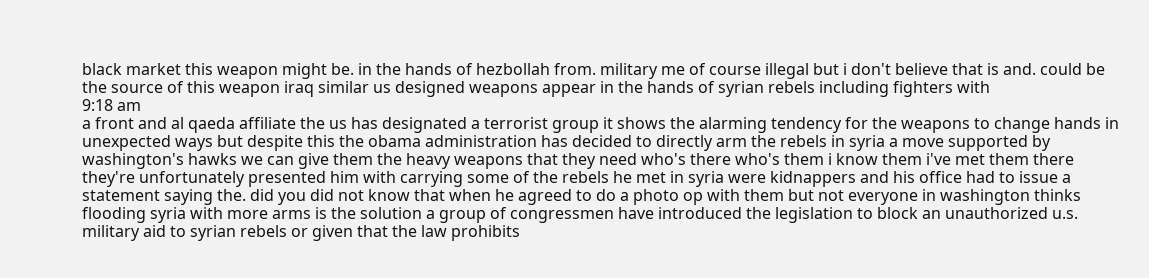black market this weapon might be. in the hands of hezbollah from. military me of course illegal but i don't believe that is and. could be the source of this weapon iraq similar us designed weapons appear in the hands of syrian rebels including fighters with
9:18 am
a front and al qaeda affiliate the us has designated a terrorist group it shows the alarming tendency for the weapons to change hands in unexpected ways but despite this the obama administration has decided to directly arm the rebels in syria a move supported by washington's hawks we can give them the heavy weapons that they need who's there who's them i know them i've met them there they're unfortunately presented him with carrying some of the rebels he met in syria were kidnappers and his office had to issue a statement saying the. did you did not know that when he agreed to do a photo op with them but not everyone in washington thinks flooding syria with more arms is the solution a group of congressmen have introduced the legislation to block an unauthorized u.s. military aid to syrian rebels or given that the law prohibits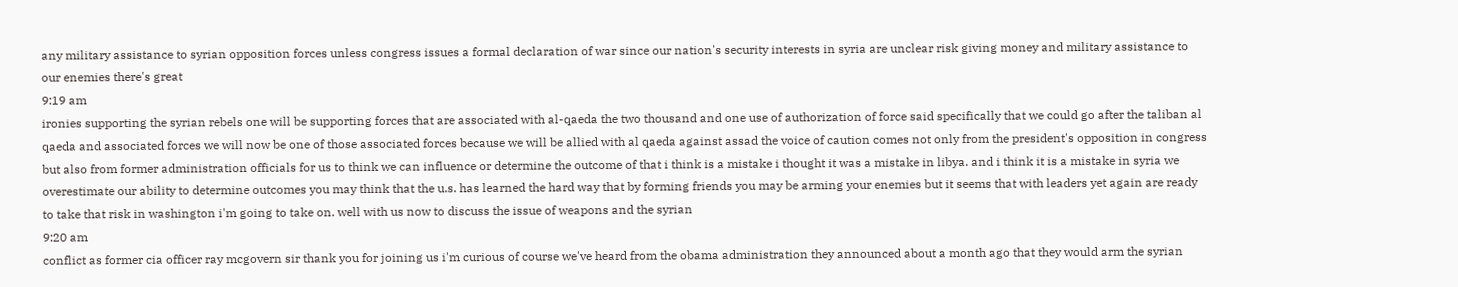any military assistance to syrian opposition forces unless congress issues a formal declaration of war since our nation's security interests in syria are unclear risk giving money and military assistance to our enemies there's great
9:19 am
ironies supporting the syrian rebels one will be supporting forces that are associated with al-qaeda the two thousand and one use of authorization of force said specifically that we could go after the taliban al qaeda and associated forces we will now be one of those associated forces because we will be allied with al qaeda against assad the voice of caution comes not only from the president's opposition in congress but also from former administration officials for us to think we can influence or determine the outcome of that i think is a mistake i thought it was a mistake in libya. and i think it is a mistake in syria we overestimate our ability to determine outcomes you may think that the u.s. has learned the hard way that by forming friends you may be arming your enemies but it seems that with leaders yet again are ready to take that risk in washington i'm going to take on. well with us now to discuss the issue of weapons and the syrian
9:20 am
conflict as former cia officer ray mcgovern sir thank you for joining us i'm curious of course we've heard from the obama administration they announced about a month ago that they would arm the syrian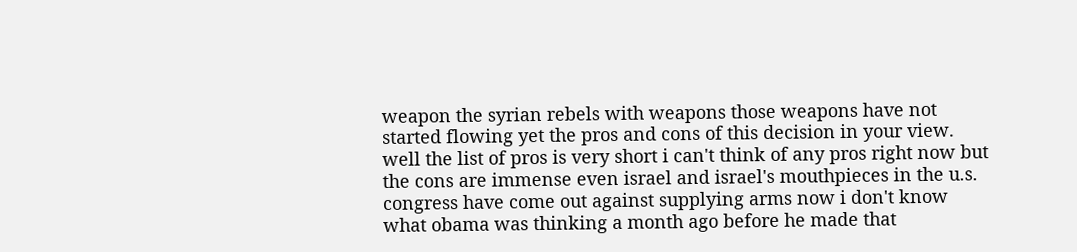weapon the syrian rebels with weapons those weapons have not started flowing yet the pros and cons of this decision in your view. well the list of pros is very short i can't think of any pros right now but the cons are immense even israel and israel's mouthpieces in the u.s. congress have come out against supplying arms now i don't know what obama was thinking a month ago before he made that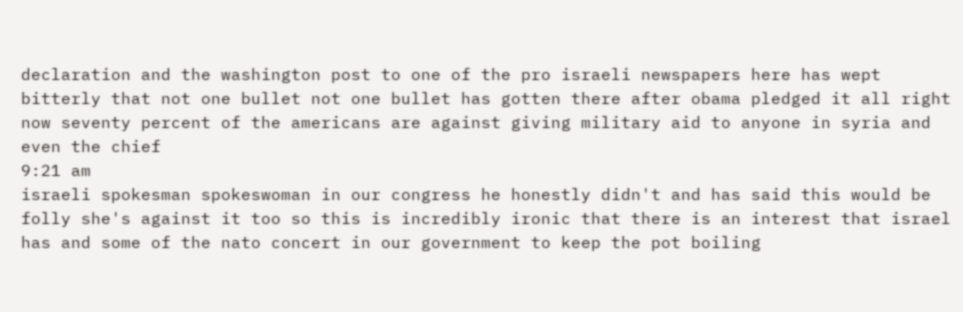declaration and the washington post to one of the pro israeli newspapers here has wept bitterly that not one bullet not one bullet has gotten there after obama pledged it all right now seventy percent of the americans are against giving military aid to anyone in syria and even the chief
9:21 am
israeli spokesman spokeswoman in our congress he honestly didn't and has said this would be folly she's against it too so this is incredibly ironic that there is an interest that israel has and some of the nato concert in our government to keep the pot boiling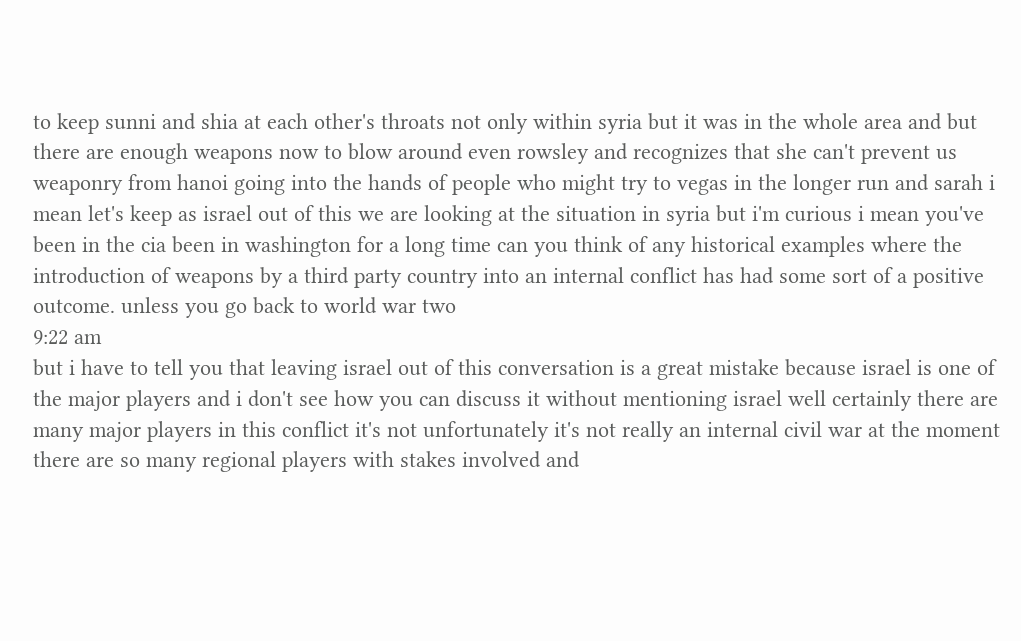to keep sunni and shia at each other's throats not only within syria but it was in the whole area and but there are enough weapons now to blow around even rowsley and recognizes that she can't prevent us weaponry from hanoi going into the hands of people who might try to vegas in the longer run and sarah i mean let's keep as israel out of this we are looking at the situation in syria but i'm curious i mean you've been in the cia been in washington for a long time can you think of any historical examples where the introduction of weapons by a third party country into an internal conflict has had some sort of a positive outcome. unless you go back to world war two
9:22 am
but i have to tell you that leaving israel out of this conversation is a great mistake because israel is one of the major players and i don't see how you can discuss it without mentioning israel well certainly there are many major players in this conflict it's not unfortunately it's not really an internal civil war at the moment there are so many regional players with stakes involved and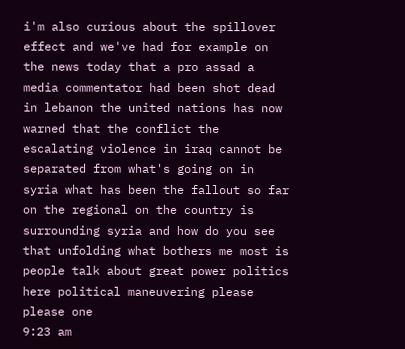i'm also curious about the spillover effect and we've had for example on the news today that a pro assad a media commentator had been shot dead in lebanon the united nations has now warned that the conflict the escalating violence in iraq cannot be separated from what's going on in syria what has been the fallout so far on the regional on the country is surrounding syria and how do you see that unfolding what bothers me most is people talk about great power politics here political maneuvering please please one
9:23 am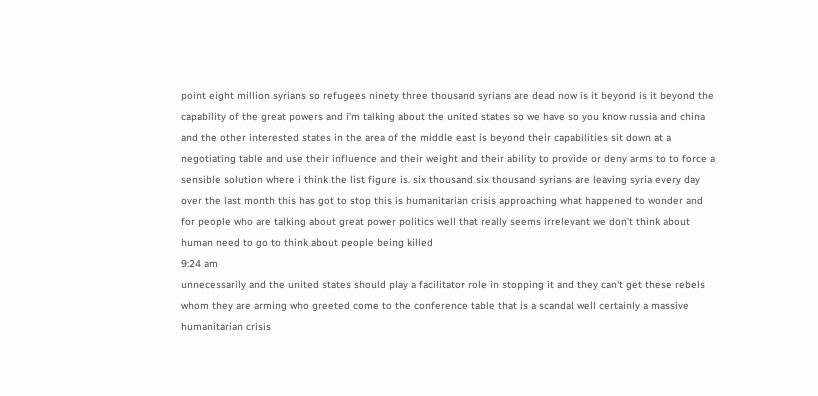point eight million syrians so refugees ninety three thousand syrians are dead now is it beyond is it beyond the capability of the great powers and i'm talking about the united states so we have so you know russia and china and the other interested states in the area of the middle east is beyond their capabilities sit down at a negotiating table and use their influence and their weight and their ability to provide or deny arms to to force a sensible solution where i think the list figure is. six thousand six thousand syrians are leaving syria every day over the last month this has got to stop this is humanitarian crisis approaching what happened to wonder and for people who are talking about great power politics well that really seems irrelevant we don't think about human need to go to think about people being killed
9:24 am
unnecessarily and the united states should play a facilitator role in stopping it and they can't get these rebels whom they are arming who greeted come to the conference table that is a scandal well certainly a massive humanitarian crisis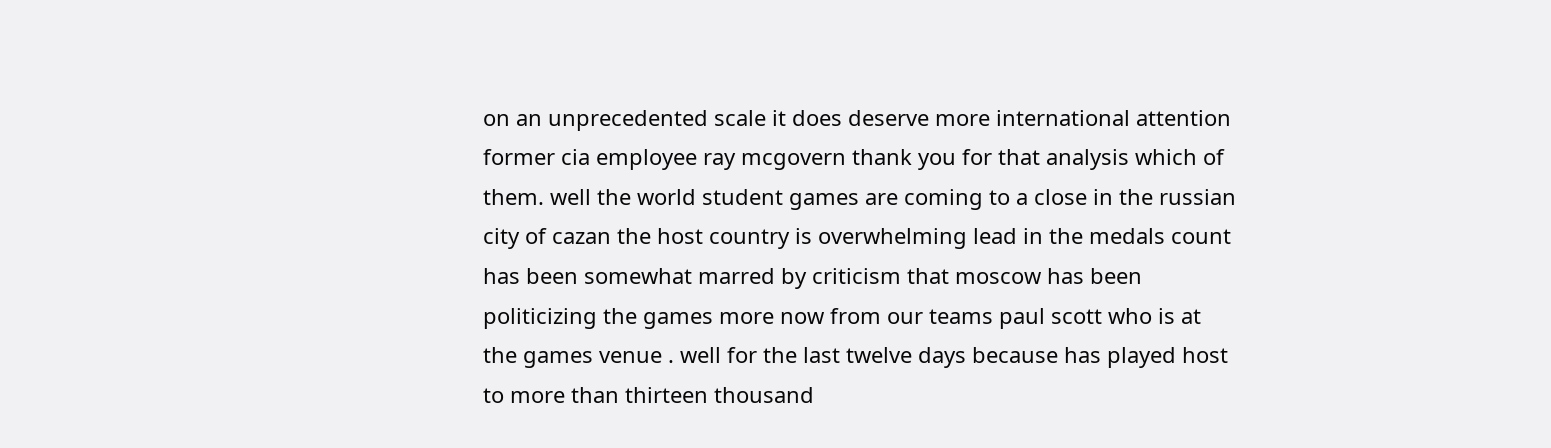on an unprecedented scale it does deserve more international attention former cia employee ray mcgovern thank you for that analysis which of them. well the world student games are coming to a close in the russian city of cazan the host country is overwhelming lead in the medals count has been somewhat marred by criticism that moscow has been politicizing the games more now from our teams paul scott who is at the games venue . well for the last twelve days because has played host to more than thirteen thousand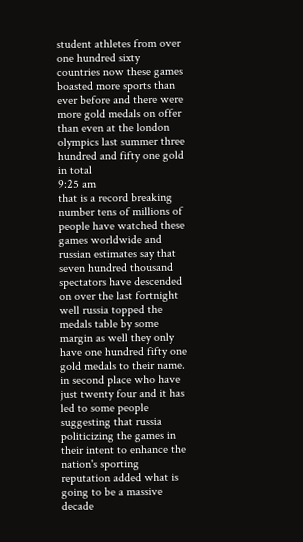student athletes from over one hundred sixty countries now these games boasted more sports than ever before and there were more gold medals on offer than even at the london olympics last summer three hundred and fifty one gold in total
9:25 am
that is a record breaking number tens of millions of people have watched these games worldwide and russian estimates say that seven hundred thousand spectators have descended on over the last fortnight well russia topped the medals table by some margin as well they only have one hundred fifty one gold medals to their name. in second place who have just twenty four and it has led to some people suggesting that russia politicizing the games in their intent to enhance the nation's sporting reputation added what is going to be a massive decade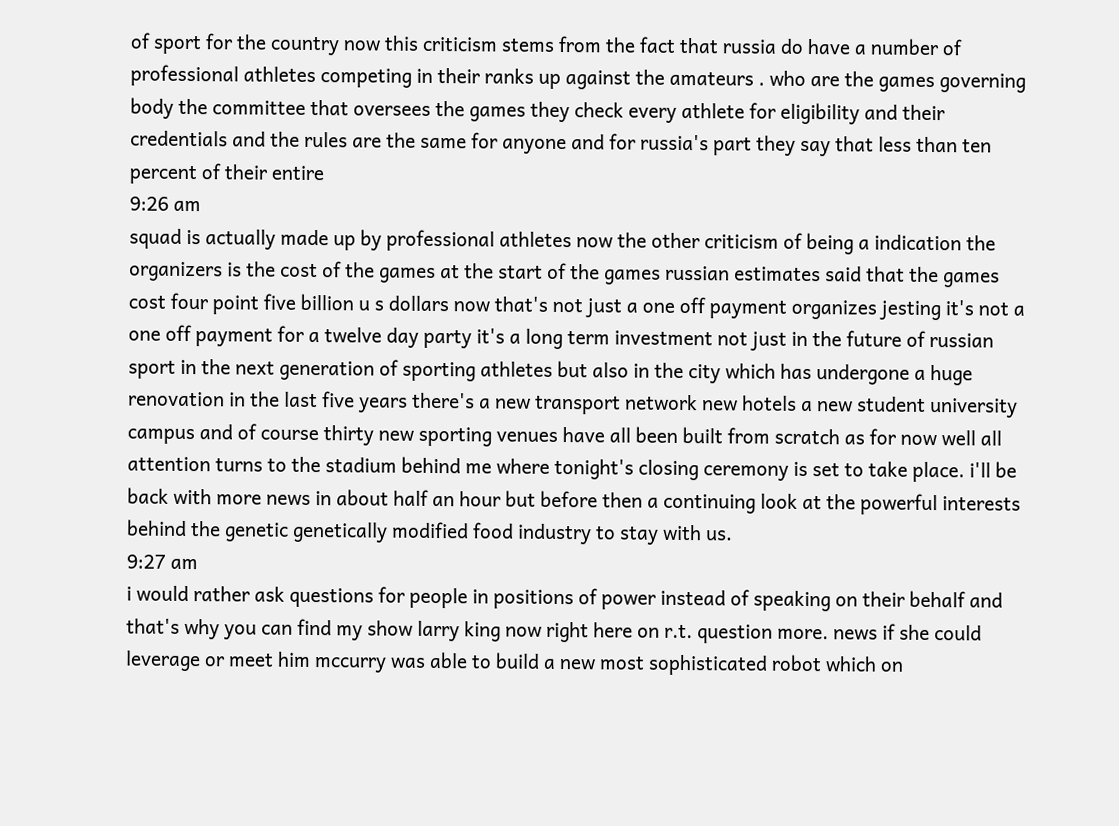of sport for the country now this criticism stems from the fact that russia do have a number of professional athletes competing in their ranks up against the amateurs . who are the games governing body the committee that oversees the games they check every athlete for eligibility and their credentials and the rules are the same for anyone and for russia's part they say that less than ten percent of their entire
9:26 am
squad is actually made up by professional athletes now the other criticism of being a indication the organizers is the cost of the games at the start of the games russian estimates said that the games cost four point five billion u s dollars now that's not just a one off payment organizes jesting it's not a one off payment for a twelve day party it's a long term investment not just in the future of russian sport in the next generation of sporting athletes but also in the city which has undergone a huge renovation in the last five years there's a new transport network new hotels a new student university campus and of course thirty new sporting venues have all been built from scratch as for now well all attention turns to the stadium behind me where tonight's closing ceremony is set to take place. i'll be back with more news in about half an hour but before then a continuing look at the powerful interests behind the genetic genetically modified food industry to stay with us.
9:27 am
i would rather ask questions for people in positions of power instead of speaking on their behalf and that's why you can find my show larry king now right here on r.t. question more. news if she could leverage or meet him mccurry was able to build a new most sophisticated robot which on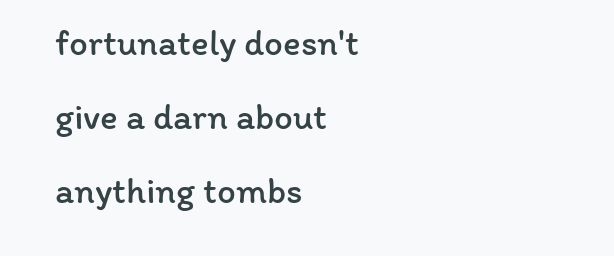fortunately doesn't give a darn about anything tombs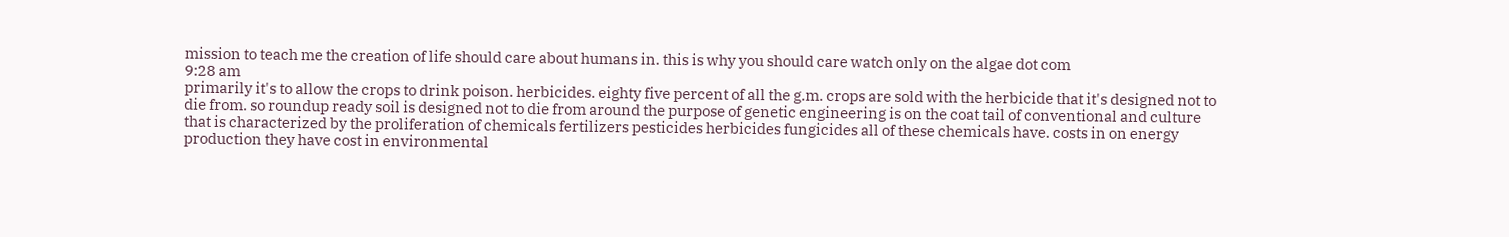mission to teach me the creation of life should care about humans in. this is why you should care watch only on the algae dot com
9:28 am
primarily it's to allow the crops to drink poison. herbicides. eighty five percent of all the g.m. crops are sold with the herbicide that it's designed not to die from. so roundup ready soil is designed not to die from around the purpose of genetic engineering is on the coat tail of conventional and culture that is characterized by the proliferation of chemicals fertilizers pesticides herbicides fungicides all of these chemicals have. costs in on energy production they have cost in environmental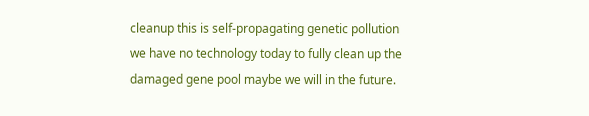cleanup this is self-propagating genetic pollution we have no technology today to fully clean up the damaged gene pool maybe we will in the future.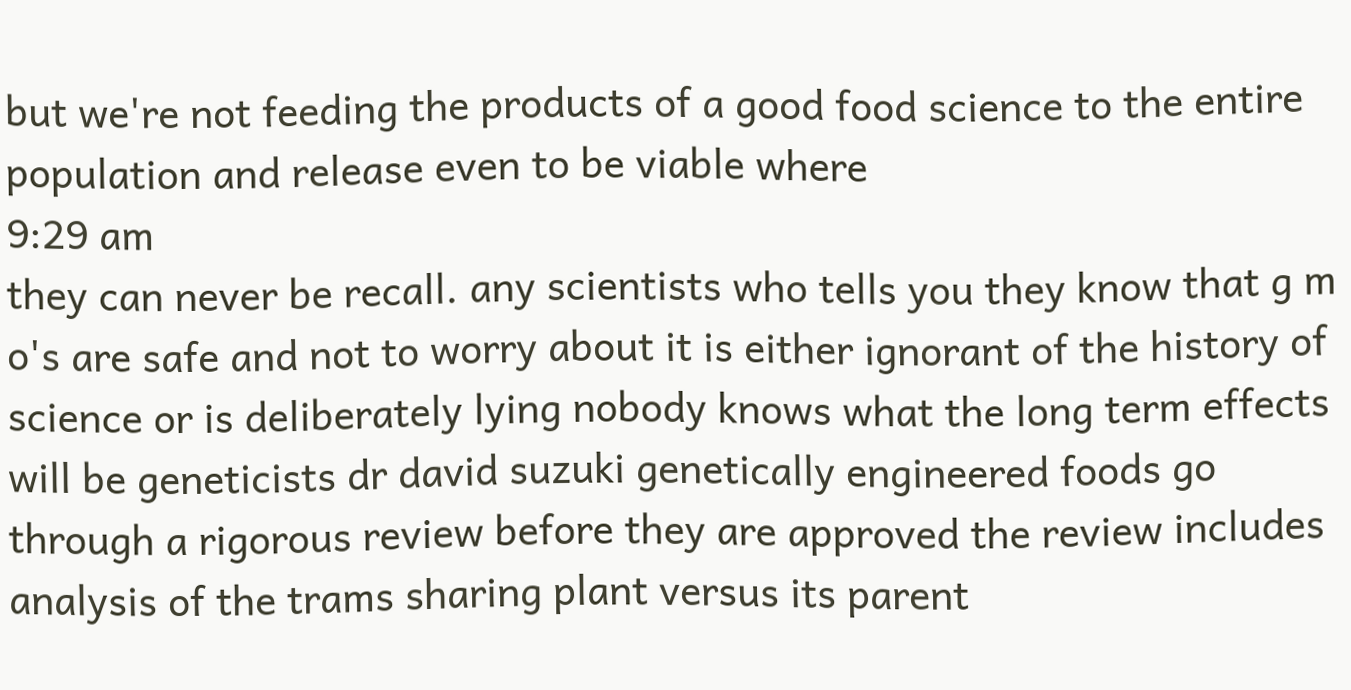but we're not feeding the products of a good food science to the entire population and release even to be viable where
9:29 am
they can never be recall. any scientists who tells you they know that g m o's are safe and not to worry about it is either ignorant of the history of science or is deliberately lying nobody knows what the long term effects will be geneticists dr david suzuki genetically engineered foods go through a rigorous review before they are approved the review includes analysis of the trams sharing plant versus its parent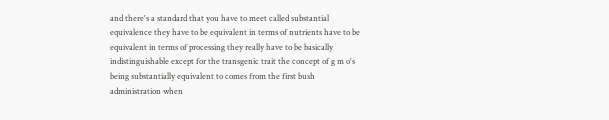and there's a standard that you have to meet called substantial equivalence they have to be equivalent in terms of nutrients have to be equivalent in terms of processing they really have to be basically indistinguishable except for the transgenic trait the concept of g m o's being substantially equivalent to comes from the first bush administration when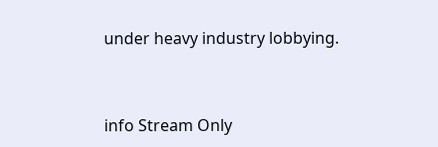under heavy industry lobbying.


info Stream Only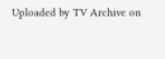Uploaded by TV Archive on